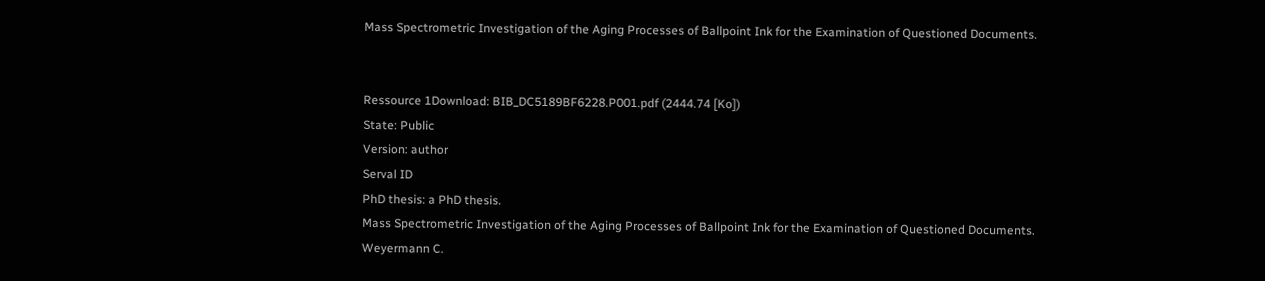Mass Spectrometric Investigation of the Aging Processes of Ballpoint Ink for the Examination of Questioned Documents.


Ressource 1Download: BIB_DC5189BF6228.P001.pdf (2444.74 [Ko])
State: Public
Version: author
Serval ID
PhD thesis: a PhD thesis.
Mass Spectrometric Investigation of the Aging Processes of Ballpoint Ink for the Examination of Questioned Documents.
Weyermann C.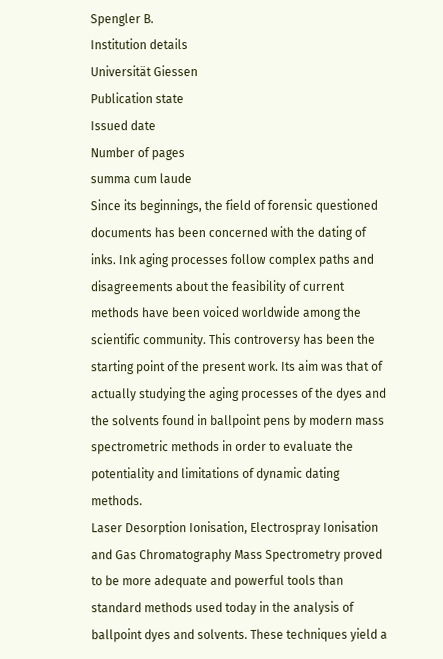Spengler B.
Institution details
Universität Giessen
Publication state
Issued date
Number of pages
summa cum laude
Since its beginnings, the field of forensic questioned documents has been concerned with the dating of inks. Ink aging processes follow complex paths and disagreements about the feasibility of current methods have been voiced worldwide among the scientific community. This controversy has been the starting point of the present work. Its aim was that of actually studying the aging processes of the dyes and the solvents found in ballpoint pens by modern mass spectrometric methods in order to evaluate the potentiality and limitations of dynamic dating methods.
Laser Desorption Ionisation, Electrospray Ionisation and Gas Chromatography Mass Spectrometry proved to be more adequate and powerful tools than standard methods used today in the analysis of ballpoint dyes and solvents. These techniques yield a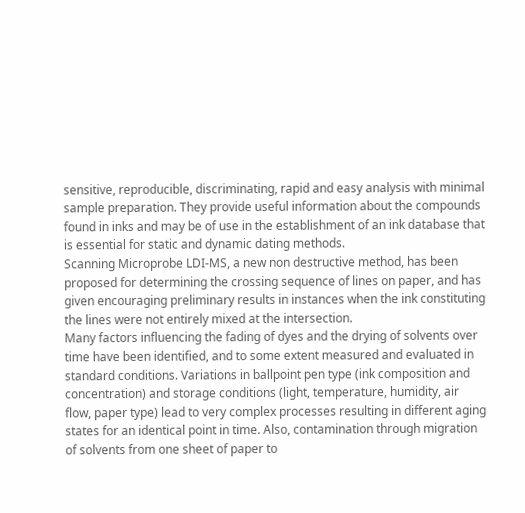sensitive, reproducible, discriminating, rapid and easy analysis with minimal sample preparation. They provide useful information about the compounds found in inks and may be of use in the establishment of an ink database that is essential for static and dynamic dating methods.
Scanning Microprobe LDI-MS, a new non destructive method, has been proposed for determining the crossing sequence of lines on paper, and has given encouraging preliminary results in instances when the ink constituting the lines were not entirely mixed at the intersection.
Many factors influencing the fading of dyes and the drying of solvents over time have been identified, and to some extent measured and evaluated in standard conditions. Variations in ballpoint pen type (ink composition and concentration) and storage conditions (light, temperature, humidity, air flow, paper type) lead to very complex processes resulting in different aging states for an identical point in time. Also, contamination through migration of solvents from one sheet of paper to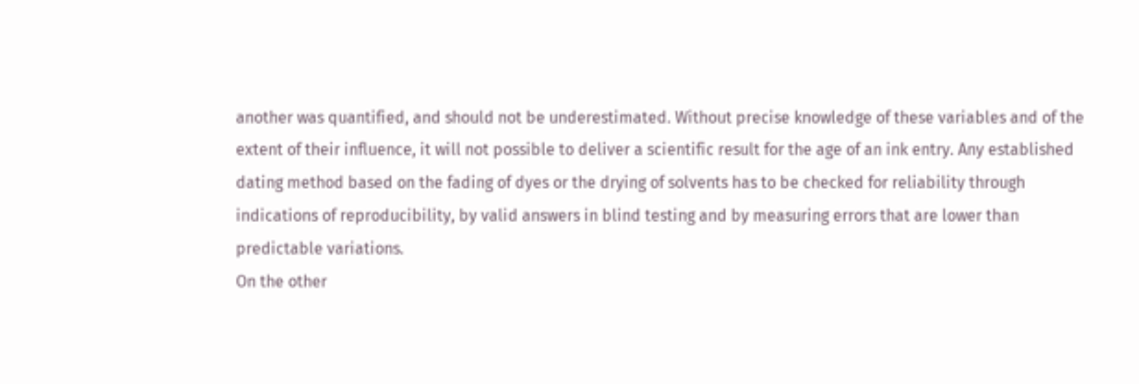another was quantified, and should not be underestimated. Without precise knowledge of these variables and of the extent of their influence, it will not possible to deliver a scientific result for the age of an ink entry. Any established dating method based on the fading of dyes or the drying of solvents has to be checked for reliability through indications of reproducibility, by valid answers in blind testing and by measuring errors that are lower than predictable variations.
On the other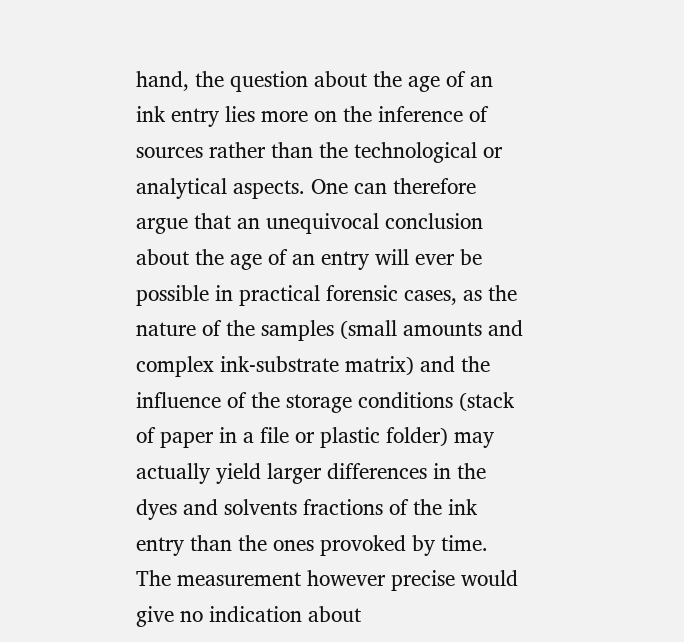hand, the question about the age of an ink entry lies more on the inference of sources rather than the technological or analytical aspects. One can therefore argue that an unequivocal conclusion about the age of an entry will ever be possible in practical forensic cases, as the nature of the samples (small amounts and complex ink-substrate matrix) and the influence of the storage conditions (stack of paper in a file or plastic folder) may actually yield larger differences in the dyes and solvents fractions of the ink entry than the ones provoked by time. The measurement however precise would give no indication about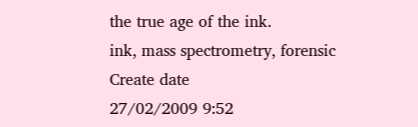the true age of the ink.
ink, mass spectrometry, forensic
Create date
27/02/2009 9:52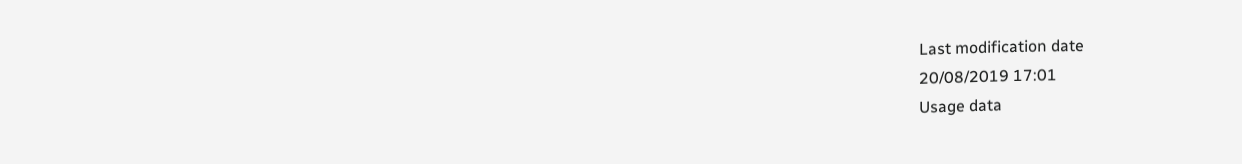Last modification date
20/08/2019 17:01
Usage data